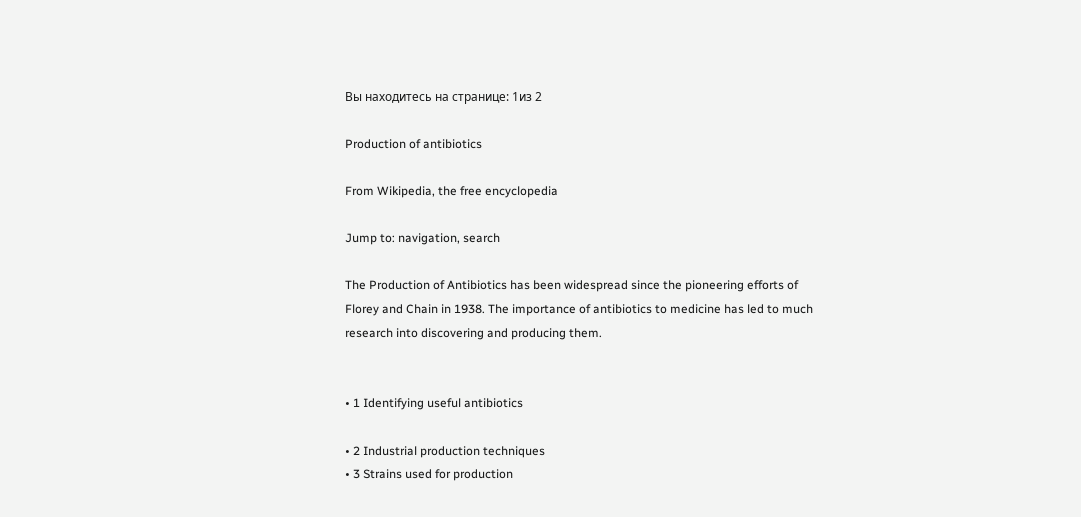Вы находитесь на странице: 1из 2

Production of antibiotics

From Wikipedia, the free encyclopedia

Jump to: navigation, search

The Production of Antibiotics has been widespread since the pioneering efforts of
Florey and Chain in 1938. The importance of antibiotics to medicine has led to much
research into discovering and producing them.


• 1 Identifying useful antibiotics

• 2 Industrial production techniques
• 3 Strains used for production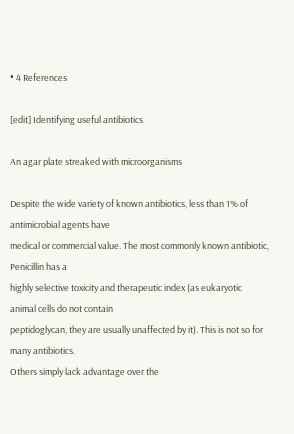• 4 References

[edit] Identifying useful antibiotics

An agar plate streaked with microorganisms

Despite the wide variety of known antibiotics, less than 1% of antimicrobial agents have
medical or commercial value. The most commonly known antibiotic, Penicillin has a
highly selective toxicity and therapeutic index (as eukaryotic animal cells do not contain
peptidoglycan, they are usually unaffected by it). This is not so for many antibiotics.
Others simply lack advantage over the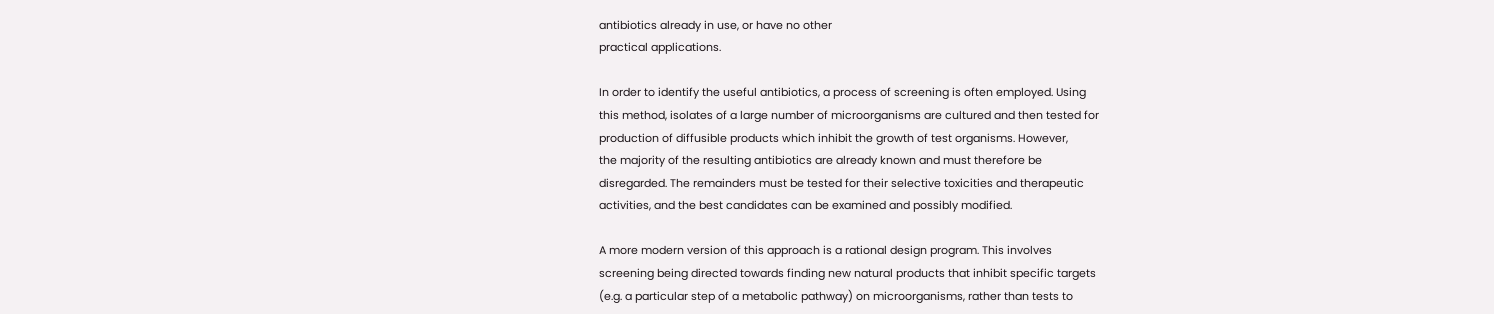antibiotics already in use, or have no other
practical applications.

In order to identify the useful antibiotics, a process of screening is often employed. Using
this method, isolates of a large number of microorganisms are cultured and then tested for
production of diffusible products which inhibit the growth of test organisms. However,
the majority of the resulting antibiotics are already known and must therefore be
disregarded. The remainders must be tested for their selective toxicities and therapeutic
activities, and the best candidates can be examined and possibly modified.

A more modern version of this approach is a rational design program. This involves
screening being directed towards finding new natural products that inhibit specific targets
(e.g. a particular step of a metabolic pathway) on microorganisms, rather than tests to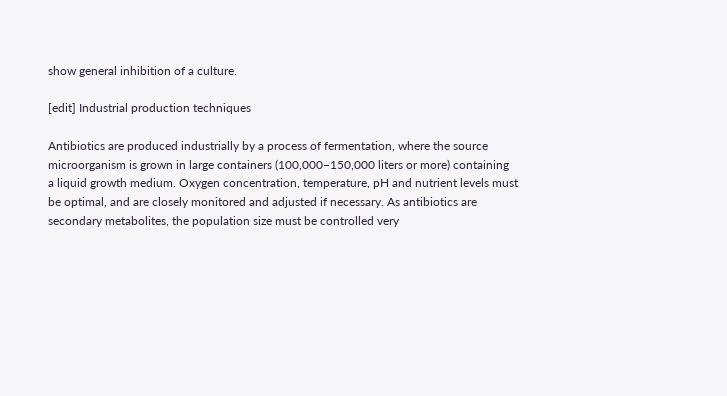show general inhibition of a culture.

[edit] Industrial production techniques

Antibiotics are produced industrially by a process of fermentation, where the source
microorganism is grown in large containers (100,000–150,000 liters or more) containing
a liquid growth medium. Oxygen concentration, temperature, pH and nutrient levels must
be optimal, and are closely monitored and adjusted if necessary. As antibiotics are
secondary metabolites, the population size must be controlled very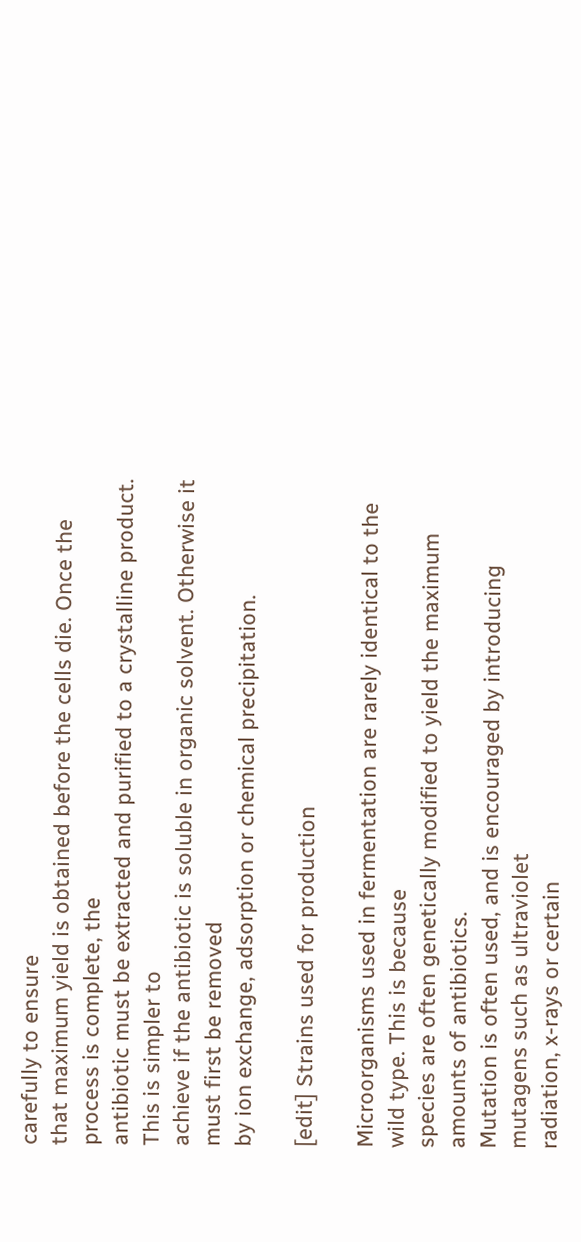carefully to ensure
that maximum yield is obtained before the cells die. Once the process is complete, the
antibiotic must be extracted and purified to a crystalline product. This is simpler to
achieve if the antibiotic is soluble in organic solvent. Otherwise it must first be removed
by ion exchange, adsorption or chemical precipitation.

[edit] Strains used for production

Microorganisms used in fermentation are rarely identical to the wild type. This is because
species are often genetically modified to yield the maximum amounts of antibiotics.
Mutation is often used, and is encouraged by introducing mutagens such as ultraviolet
radiation, x-rays or certain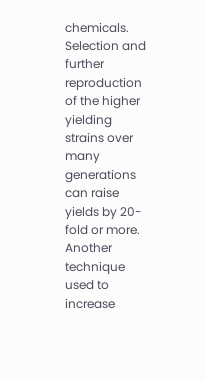chemicals. Selection and further reproduction of the higher
yielding strains over many generations can raise yields by 20-fold or more. Another
technique used to increase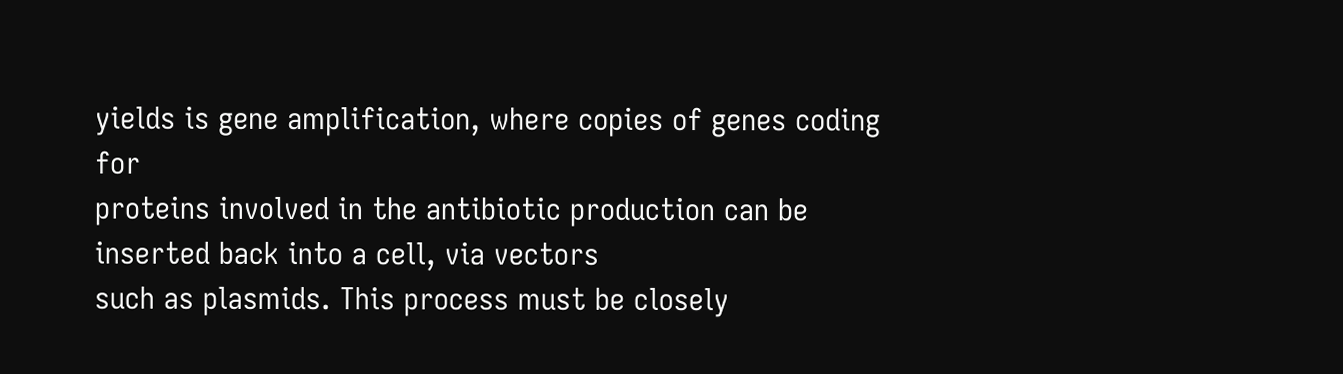yields is gene amplification, where copies of genes coding for
proteins involved in the antibiotic production can be inserted back into a cell, via vectors
such as plasmids. This process must be closely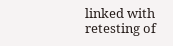linked with retesting of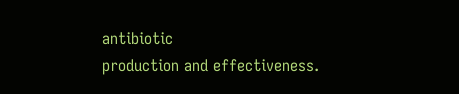antibiotic
production and effectiveness.